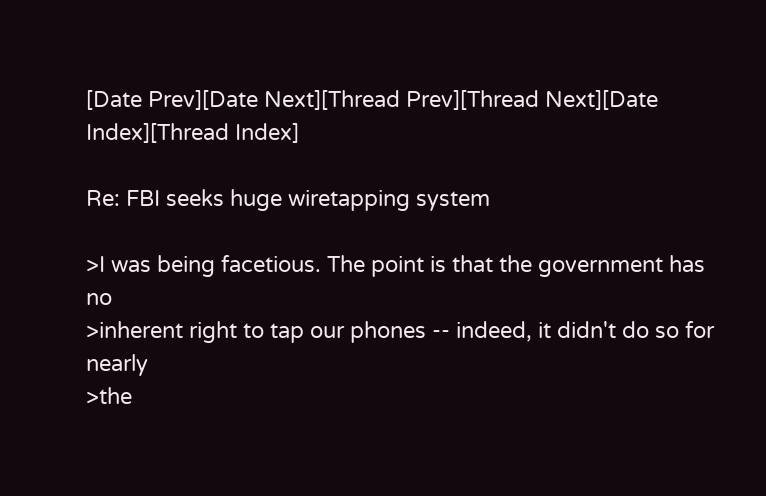[Date Prev][Date Next][Thread Prev][Thread Next][Date Index][Thread Index]

Re: FBI seeks huge wiretapping system

>I was being facetious. The point is that the government has no
>inherent right to tap our phones -- indeed, it didn't do so for nearly
>the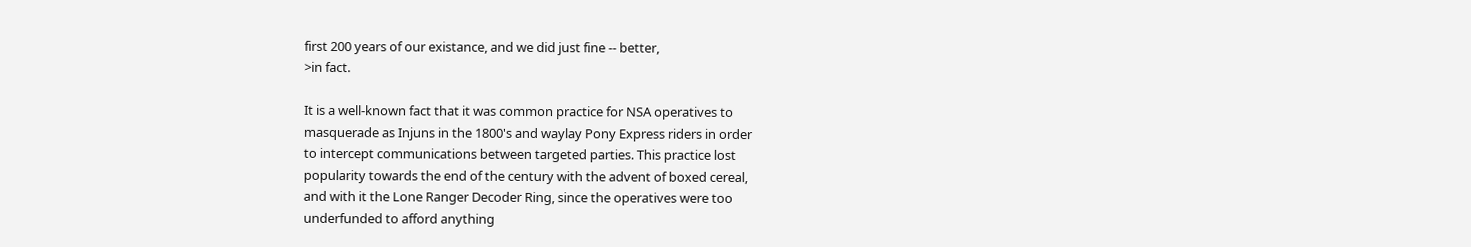first 200 years of our existance, and we did just fine -- better,
>in fact.

It is a well-known fact that it was common practice for NSA operatives to
masquerade as Injuns in the 1800's and waylay Pony Express riders in order
to intercept communications between targeted parties. This practice lost
popularity towards the end of the century with the advent of boxed cereal,
and with it the Lone Ranger Decoder Ring, since the operatives were too
underfunded to afford anything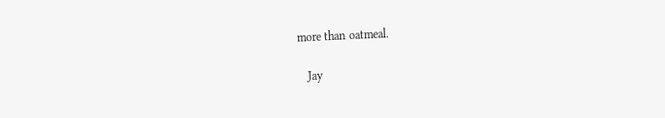more than oatmeal.

   Jay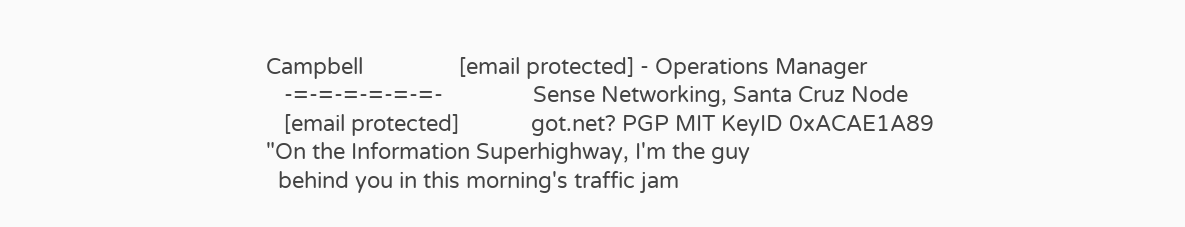Campbell                [email protected] - Operations Manager
   -=-=-=-=-=-=-               Sense Networking, Santa Cruz Node
   [email protected]            got.net? PGP MIT KeyID 0xACAE1A89
"On the Information Superhighway, I'm the guy
  behind you in this morning's traffic jam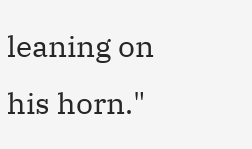leaning on his horn."